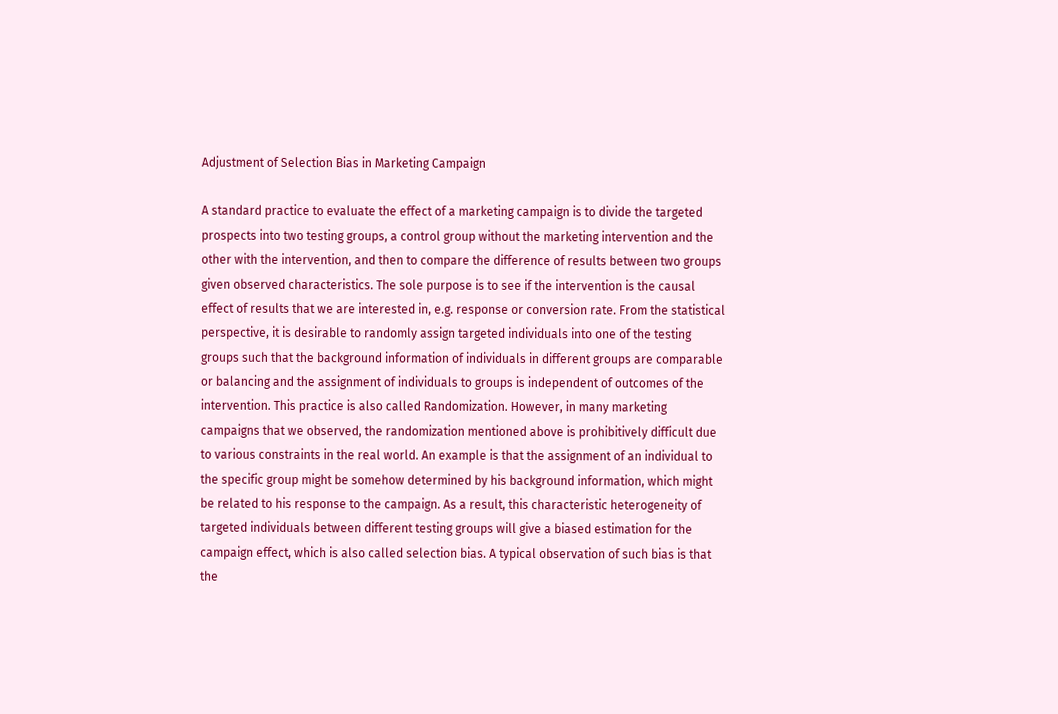Adjustment of Selection Bias in Marketing Campaign

A standard practice to evaluate the effect of a marketing campaign is to divide the targeted prospects into two testing groups, a control group without the marketing intervention and the other with the intervention, and then to compare the difference of results between two groups given observed characteristics. The sole purpose is to see if the intervention is the causal effect of results that we are interested in, e.g. response or conversion rate. From the statistical perspective, it is desirable to randomly assign targeted individuals into one of the testing groups such that the background information of individuals in different groups are comparable or balancing and the assignment of individuals to groups is independent of outcomes of the intervention. This practice is also called Randomization. However, in many marketing campaigns that we observed, the randomization mentioned above is prohibitively difficult due to various constraints in the real world. An example is that the assignment of an individual to the specific group might be somehow determined by his background information, which might be related to his response to the campaign. As a result, this characteristic heterogeneity of targeted individuals between different testing groups will give a biased estimation for the campaign effect, which is also called selection bias. A typical observation of such bias is that the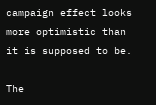campaign effect looks more optimistic than it is supposed to be.

The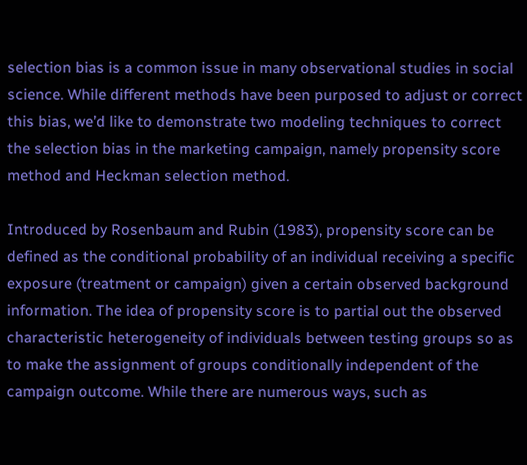selection bias is a common issue in many observational studies in social science. While different methods have been purposed to adjust or correct this bias, we’d like to demonstrate two modeling techniques to correct the selection bias in the marketing campaign, namely propensity score method and Heckman selection method.

Introduced by Rosenbaum and Rubin (1983), propensity score can be defined as the conditional probability of an individual receiving a specific exposure (treatment or campaign) given a certain observed background information. The idea of propensity score is to partial out the observed characteristic heterogeneity of individuals between testing groups so as to make the assignment of groups conditionally independent of the campaign outcome. While there are numerous ways, such as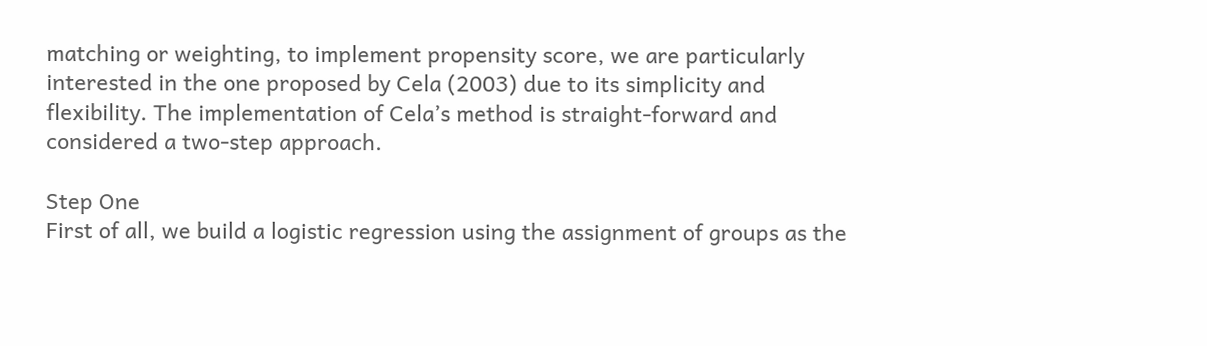matching or weighting, to implement propensity score, we are particularly interested in the one proposed by Cela (2003) due to its simplicity and flexibility. The implementation of Cela’s method is straight-forward and considered a two-step approach.

Step One
First of all, we build a logistic regression using the assignment of groups as the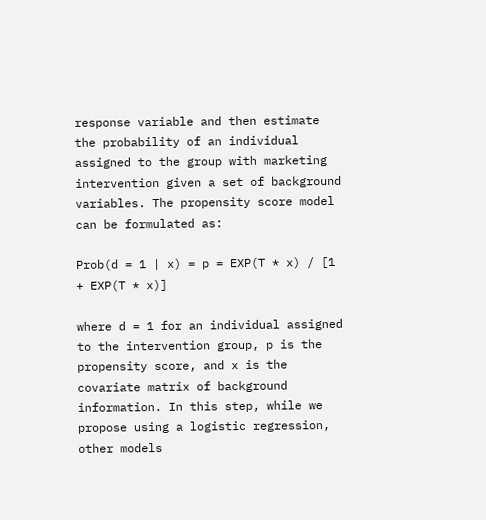response variable and then estimate the probability of an individual assigned to the group with marketing intervention given a set of background variables. The propensity score model can be formulated as:

Prob(d = 1 | x) = p = EXP(T * x) / [1 + EXP(T * x)]

where d = 1 for an individual assigned to the intervention group, p is the propensity score, and x is the covariate matrix of background information. In this step, while we propose using a logistic regression, other models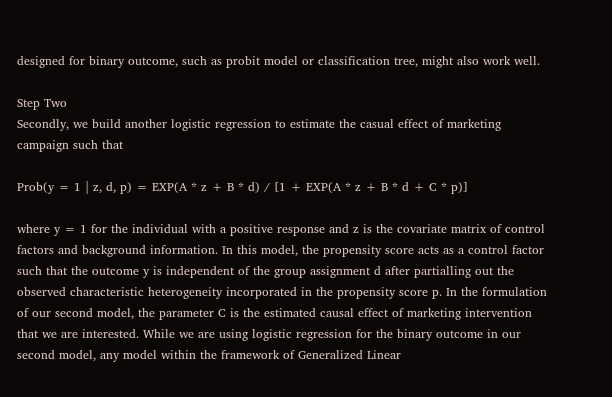designed for binary outcome, such as probit model or classification tree, might also work well.

Step Two
Secondly, we build another logistic regression to estimate the casual effect of marketing campaign such that

Prob(y = 1 | z, d, p) = EXP(A * z + B * d) / [1 + EXP(A * z + B * d + C * p)]

where y = 1 for the individual with a positive response and z is the covariate matrix of control factors and background information. In this model, the propensity score acts as a control factor such that the outcome y is independent of the group assignment d after partialling out the observed characteristic heterogeneity incorporated in the propensity score p. In the formulation of our second model, the parameter C is the estimated causal effect of marketing intervention that we are interested. While we are using logistic regression for the binary outcome in our second model, any model within the framework of Generalized Linear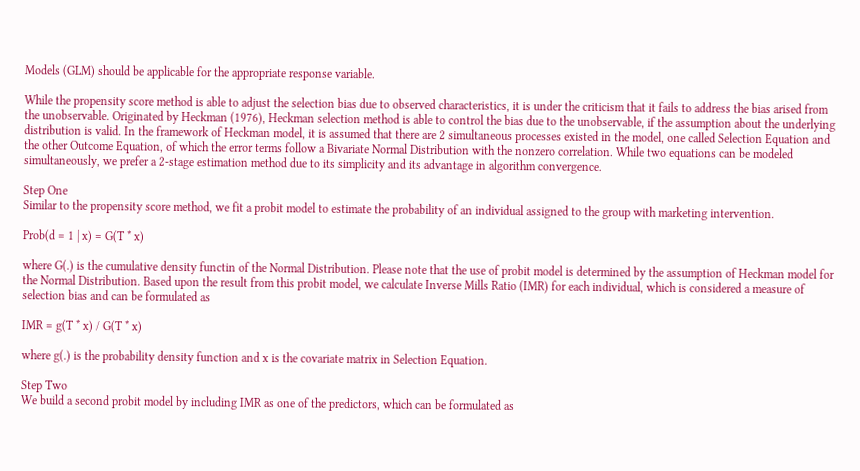Models (GLM) should be applicable for the appropriate response variable.

While the propensity score method is able to adjust the selection bias due to observed characteristics, it is under the criticism that it fails to address the bias arised from the unobservable. Originated by Heckman (1976), Heckman selection method is able to control the bias due to the unobservable, if the assumption about the underlying distribution is valid. In the framework of Heckman model, it is assumed that there are 2 simultaneous processes existed in the model, one called Selection Equation and the other Outcome Equation, of which the error terms follow a Bivariate Normal Distribution with the nonzero correlation. While two equations can be modeled simultaneously, we prefer a 2-stage estimation method due to its simplicity and its advantage in algorithm convergence.

Step One
Similar to the propensity score method, we fit a probit model to estimate the probability of an individual assigned to the group with marketing intervention.

Prob(d = 1 | x) = G(T * x)

where G(.) is the cumulative density functin of the Normal Distribution. Please note that the use of probit model is determined by the assumption of Heckman model for the Normal Distribution. Based upon the result from this probit model, we calculate Inverse Mills Ratio (IMR) for each individual, which is considered a measure of selection bias and can be formulated as

IMR = g(T * x) / G(T * x)

where g(.) is the probability density function and x is the covariate matrix in Selection Equation.

Step Two
We build a second probit model by including IMR as one of the predictors, which can be formulated as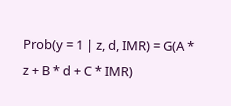Prob(y = 1 | z, d, IMR) = G(A * z + B * d + C * IMR)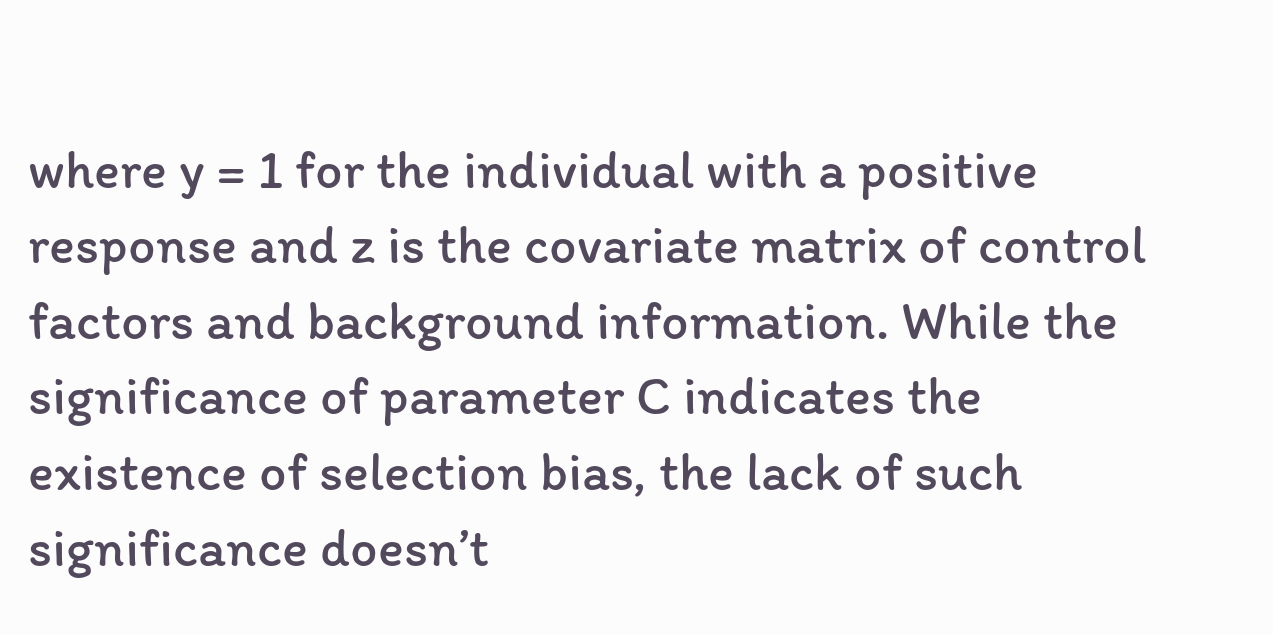where y = 1 for the individual with a positive response and z is the covariate matrix of control factors and background information. While the significance of parameter C indicates the existence of selection bias, the lack of such significance doesn’t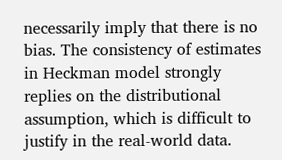necessarily imply that there is no bias. The consistency of estimates in Heckman model strongly replies on the distributional assumption, which is difficult to justify in the real-world data.